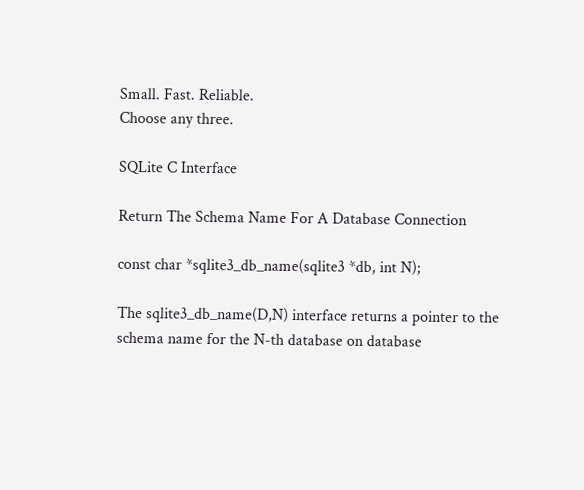Small. Fast. Reliable.
Choose any three.

SQLite C Interface

Return The Schema Name For A Database Connection

const char *sqlite3_db_name(sqlite3 *db, int N);

The sqlite3_db_name(D,N) interface returns a pointer to the schema name for the N-th database on database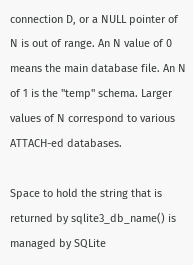connection D, or a NULL pointer of N is out of range. An N value of 0 means the main database file. An N of 1 is the "temp" schema. Larger values of N correspond to various ATTACH-ed databases.

Space to hold the string that is returned by sqlite3_db_name() is managed by SQLite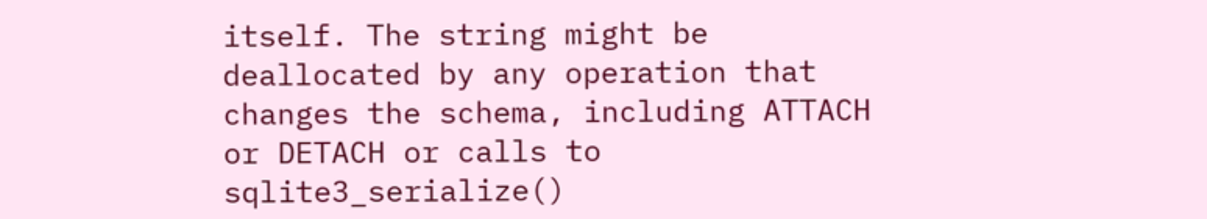itself. The string might be deallocated by any operation that changes the schema, including ATTACH or DETACH or calls to sqlite3_serialize()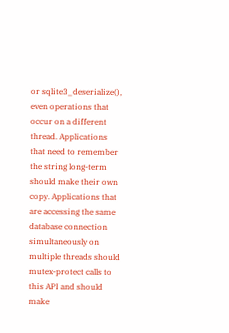or sqlite3_deserialize(), even operations that occur on a different thread. Applications that need to remember the string long-term should make their own copy. Applications that are accessing the same database connection simultaneously on multiple threads should mutex-protect calls to this API and should make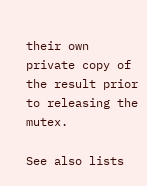their own private copy of the result prior to releasing the mutex.

See also lists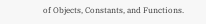of Objects, Constants, and Functions.